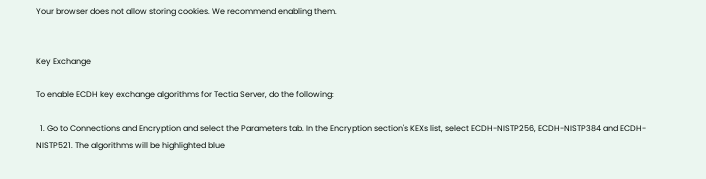Your browser does not allow storing cookies. We recommend enabling them.


Key Exchange

To enable ECDH key exchange algorithms for Tectia Server, do the following:

  1. Go to Connections and Encryption and select the Parameters tab. In the Encryption section's KEXs list, select ECDH-NISTP256, ECDH-NISTP384 and ECDH-NISTP521. The algorithms will be highlighted blue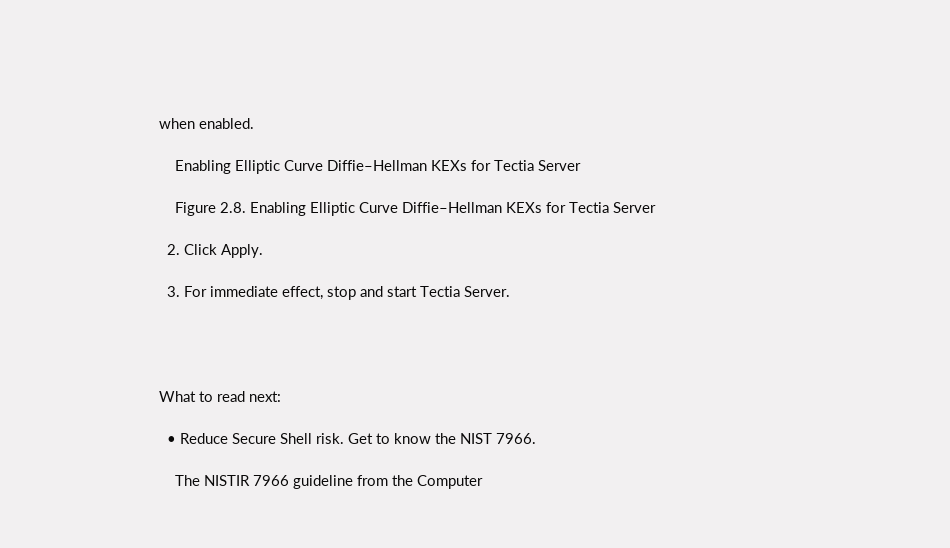when enabled.

    Enabling Elliptic Curve Diffie–Hellman KEXs for Tectia Server

    Figure 2.8. Enabling Elliptic Curve Diffie–Hellman KEXs for Tectia Server

  2. Click Apply.

  3. For immediate effect, stop and start Tectia Server.




What to read next:

  • Reduce Secure Shell risk. Get to know the NIST 7966.

    The NISTIR 7966 guideline from the Computer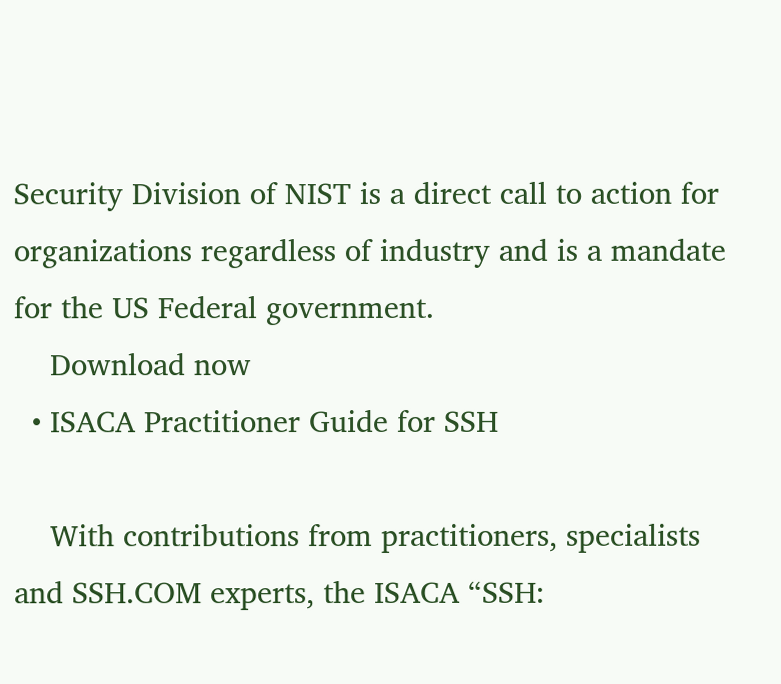Security Division of NIST is a direct call to action for organizations regardless of industry and is a mandate for the US Federal government.
    Download now
  • ISACA Practitioner Guide for SSH

    With contributions from practitioners, specialists and SSH.COM experts, the ISACA “SSH: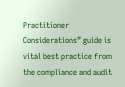Practitioner Considerations” guide is vital best practice from the compliance and audit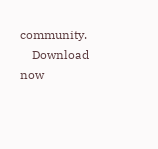community.
    Download now